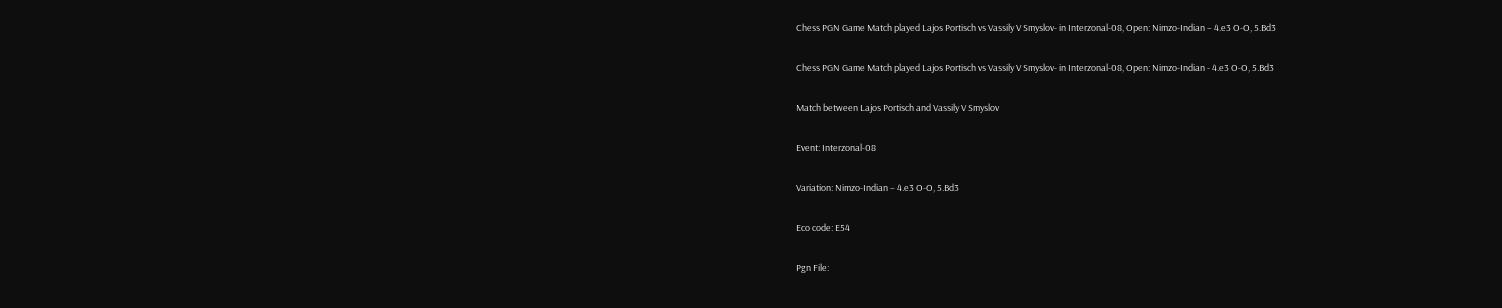Chess PGN Game Match played Lajos Portisch vs Vassily V Smyslov- in Interzonal-08, Open: Nimzo-Indian – 4.e3 O-O, 5.Bd3

Chess PGN Game Match played Lajos Portisch vs Vassily V Smyslov- in Interzonal-08, Open: Nimzo-Indian - 4.e3 O-O, 5.Bd3

Match between Lajos Portisch and Vassily V Smyslov

Event: Interzonal-08

Variation: Nimzo-Indian – 4.e3 O-O, 5.Bd3

Eco code: E54

Pgn File: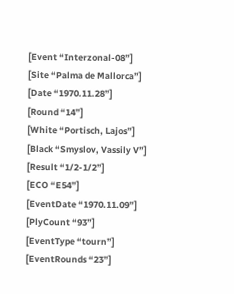[Event “Interzonal-08”]
[Site “Palma de Mallorca”]
[Date “1970.11.28”]
[Round “14”]
[White “Portisch, Lajos”]
[Black “Smyslov, Vassily V”]
[Result “1/2-1/2”]
[ECO “E54”]
[EventDate “1970.11.09”]
[PlyCount “93”]
[EventType “tourn”]
[EventRounds “23”]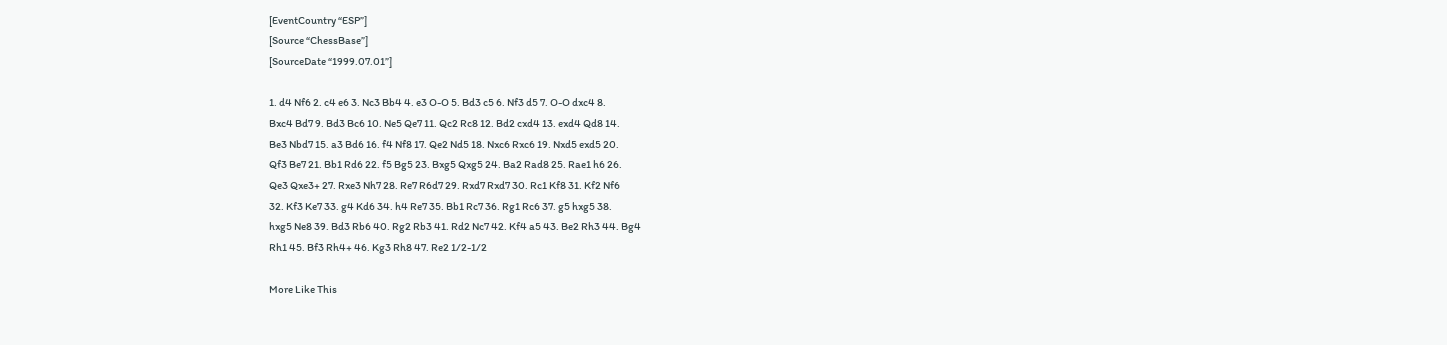[EventCountry “ESP”]
[Source “ChessBase”]
[SourceDate “1999.07.01”]

1. d4 Nf6 2. c4 e6 3. Nc3 Bb4 4. e3 O-O 5. Bd3 c5 6. Nf3 d5 7. O-O dxc4 8.
Bxc4 Bd7 9. Bd3 Bc6 10. Ne5 Qe7 11. Qc2 Rc8 12. Bd2 cxd4 13. exd4 Qd8 14.
Be3 Nbd7 15. a3 Bd6 16. f4 Nf8 17. Qe2 Nd5 18. Nxc6 Rxc6 19. Nxd5 exd5 20.
Qf3 Be7 21. Bb1 Rd6 22. f5 Bg5 23. Bxg5 Qxg5 24. Ba2 Rad8 25. Rae1 h6 26.
Qe3 Qxe3+ 27. Rxe3 Nh7 28. Re7 R6d7 29. Rxd7 Rxd7 30. Rc1 Kf8 31. Kf2 Nf6
32. Kf3 Ke7 33. g4 Kd6 34. h4 Re7 35. Bb1 Rc7 36. Rg1 Rc6 37. g5 hxg5 38.
hxg5 Ne8 39. Bd3 Rb6 40. Rg2 Rb3 41. Rd2 Nc7 42. Kf4 a5 43. Be2 Rh3 44. Bg4
Rh1 45. Bf3 Rh4+ 46. Kg3 Rh8 47. Re2 1/2-1/2

More Like This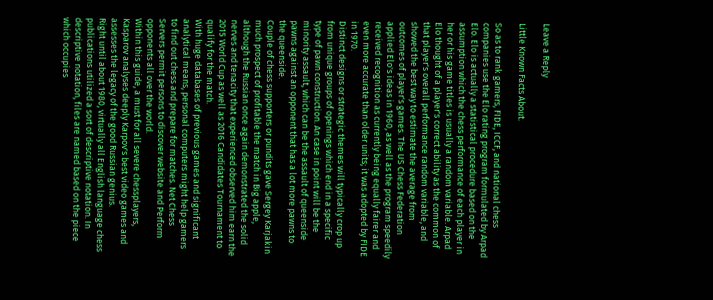Leave a Reply

Little Known Facts About.

So as to rank gamers, FIDE, ICCF, and national chess companies use the Elo rating program formulated by Arpad Elo. Elo is actually a statistical procedure based on the assumption which the chess performance of each player in her or his game titles is usually a random variable. Arpad Elo thought of a player's correct ability as the common of that player's overall performance random variable, and showed the best way to estimate the average from outcomes of player's games. The US Chess Federation applied Elo's ideas in 1960, as well as the program speedily received recognition as currently being equally fairer and even more accurate than older units; it was adopted by FIDE in 1970.
Distinct designs or strategic themes will typically crop up from unique groups of openings which end in a specific type of pawn construction. An case in point will be the minority assault, which can be the assault of queenside pawns against an opponent that has a lot more pawns to the queenside.
Couple of chess supporters or pundits gave Sergey Karjakin much prospect of profitable the match in Big apple, although the Russian once again demonstrated the solid nerves and tenacity that experienced observed him earn the 2015 World Cup as well as 2016 Candidates Tournament to qualify for the match.
With huge databases of previous games and significant analytical means, personal computers might help gamers to find out chess and prepare for matches. Net Chess Servers permit persons to discover website and Perform opponents all over the world.
Within this guide, a must for all severe chessplayers, Kasparov analyses deeply Karpov's best video games and assesses the legacy of the good Russian genius.
Right until about 1980, virtually all English language chess publications utilized a sort of descriptive notation. In descriptive notation, files are named based on the piece which occupies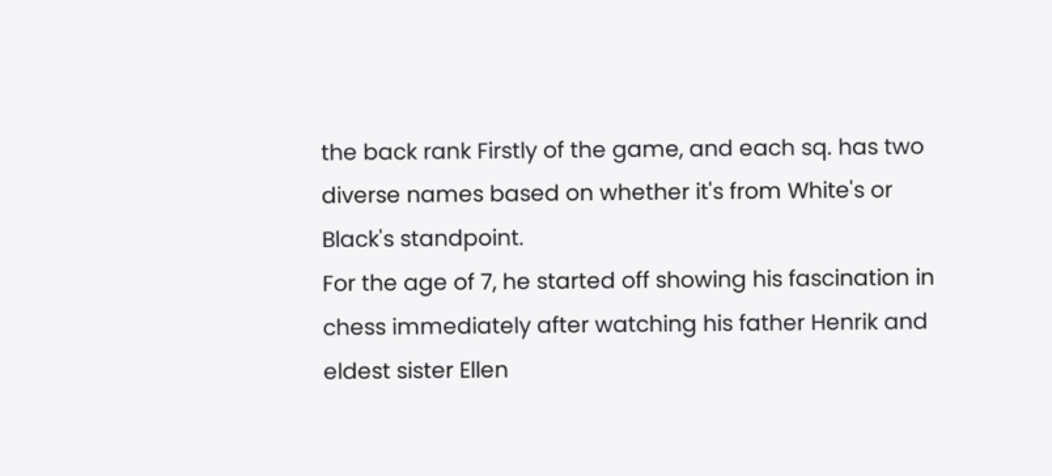the back rank Firstly of the game, and each sq. has two diverse names based on whether it's from White's or Black's standpoint.
For the age of 7, he started off showing his fascination in chess immediately after watching his father Henrik and eldest sister Ellen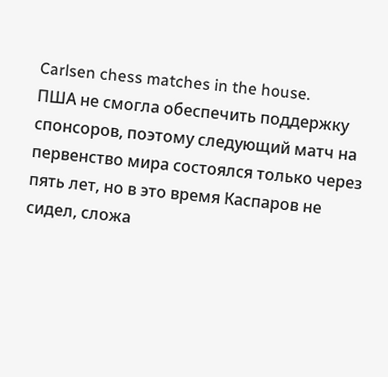Carlsen chess matches in the house.
ПША не смогла обеспечить поддержку спонсоров, поэтому следующий матч на первенство мира состоялся только через пять лет, но в это время Каспаров не сидел, сложа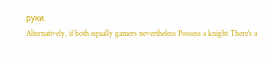руки.
Alternatively, if both equally gamers nevertheless Possess a knight There's a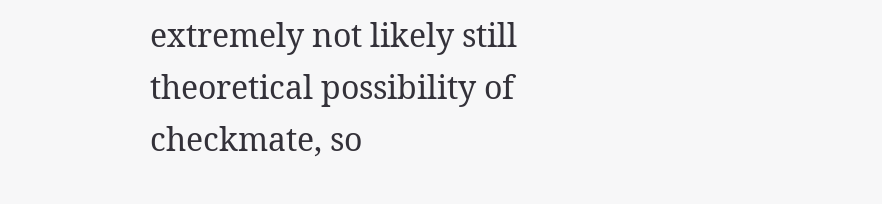extremely not likely still theoretical possibility of checkmate, so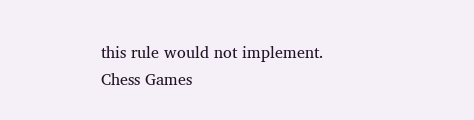this rule would not implement.
Chess Games